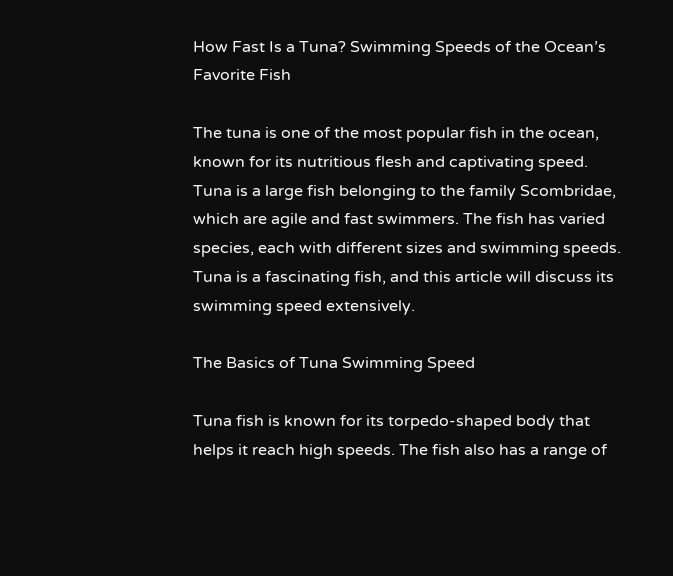How Fast Is a Tuna? Swimming Speeds of the Ocean’s Favorite Fish

The tuna is one of the most popular fish in the ocean, known for its nutritious flesh and captivating speed. Tuna is a large fish belonging to the family Scombridae, which are agile and fast swimmers. The fish has varied species, each with different sizes and swimming speeds. Tuna is a fascinating fish, and this article will discuss its swimming speed extensively.

The Basics of Tuna Swimming Speed

Tuna fish is known for its torpedo-shaped body that helps it reach high speeds. The fish also has a range of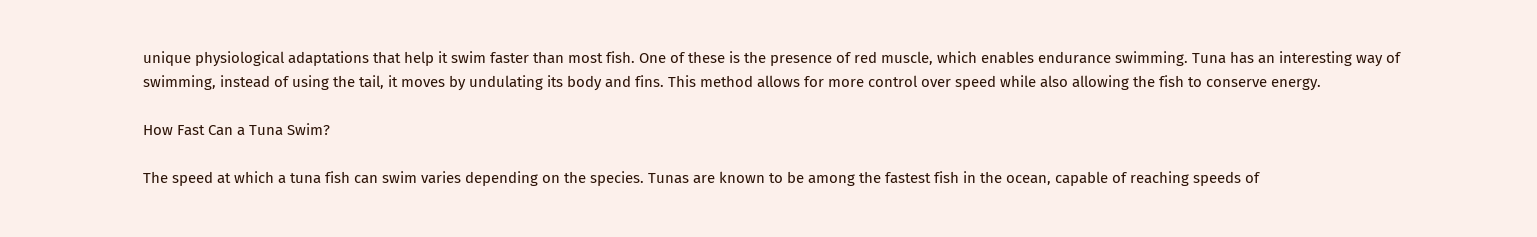unique physiological adaptations that help it swim faster than most fish. One of these is the presence of red muscle, which enables endurance swimming. Tuna has an interesting way of swimming, instead of using the tail, it moves by undulating its body and fins. This method allows for more control over speed while also allowing the fish to conserve energy.

How Fast Can a Tuna Swim?

The speed at which a tuna fish can swim varies depending on the species. Tunas are known to be among the fastest fish in the ocean, capable of reaching speeds of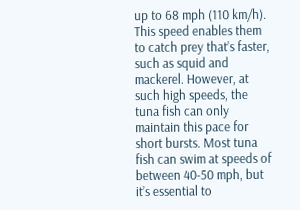up to 68 mph (110 km/h). This speed enables them to catch prey that’s faster, such as squid and mackerel. However, at such high speeds, the tuna fish can only maintain this pace for short bursts. Most tuna fish can swim at speeds of between 40-50 mph, but it’s essential to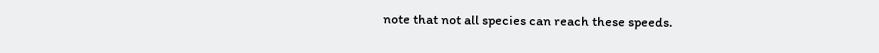note that not all species can reach these speeds.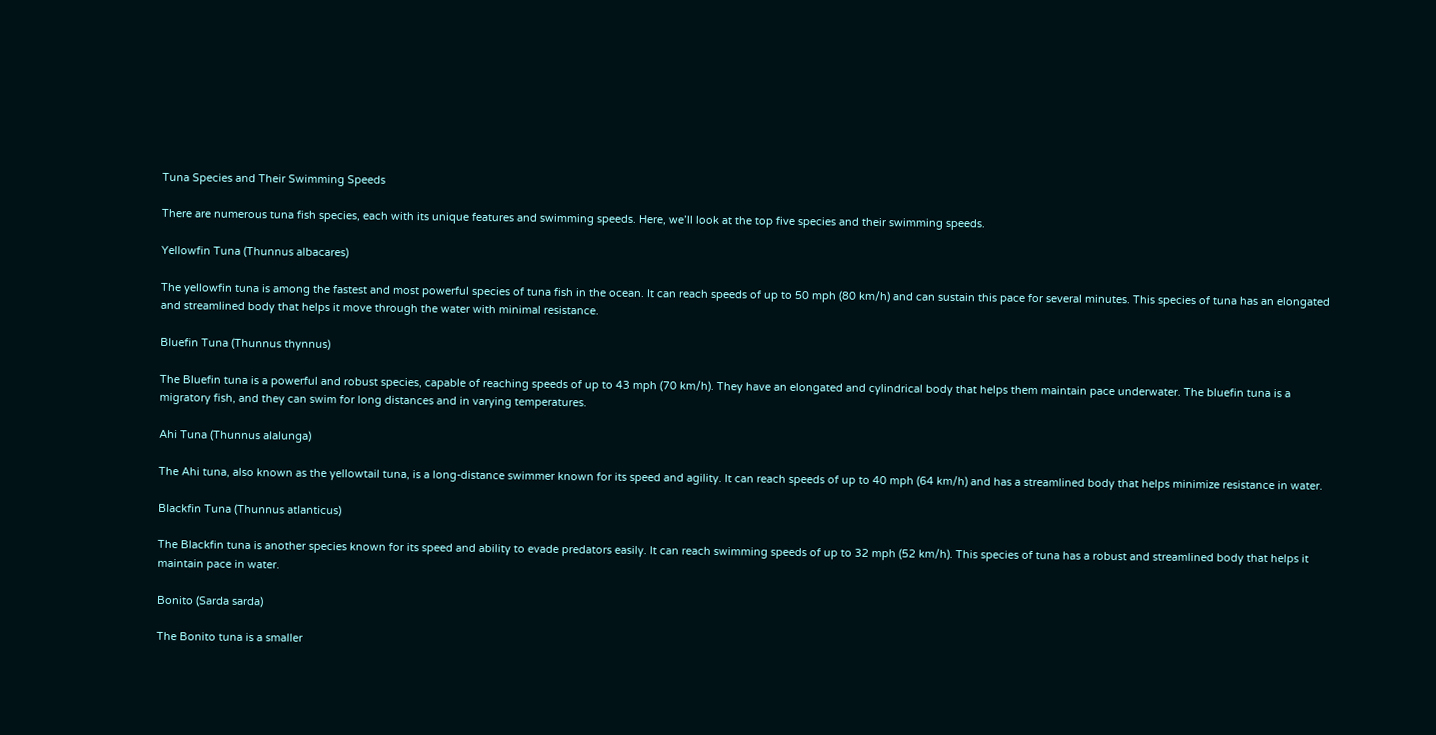Tuna Species and Their Swimming Speeds

There are numerous tuna fish species, each with its unique features and swimming speeds. Here, we’ll look at the top five species and their swimming speeds.

Yellowfin Tuna (Thunnus albacares)

The yellowfin tuna is among the fastest and most powerful species of tuna fish in the ocean. It can reach speeds of up to 50 mph (80 km/h) and can sustain this pace for several minutes. This species of tuna has an elongated and streamlined body that helps it move through the water with minimal resistance.

Bluefin Tuna (Thunnus thynnus)

The Bluefin tuna is a powerful and robust species, capable of reaching speeds of up to 43 mph (70 km/h). They have an elongated and cylindrical body that helps them maintain pace underwater. The bluefin tuna is a migratory fish, and they can swim for long distances and in varying temperatures.

Ahi Tuna (Thunnus alalunga)

The Ahi tuna, also known as the yellowtail tuna, is a long-distance swimmer known for its speed and agility. It can reach speeds of up to 40 mph (64 km/h) and has a streamlined body that helps minimize resistance in water.

Blackfin Tuna (Thunnus atlanticus)

The Blackfin tuna is another species known for its speed and ability to evade predators easily. It can reach swimming speeds of up to 32 mph (52 km/h). This species of tuna has a robust and streamlined body that helps it maintain pace in water.

Bonito (Sarda sarda)

The Bonito tuna is a smaller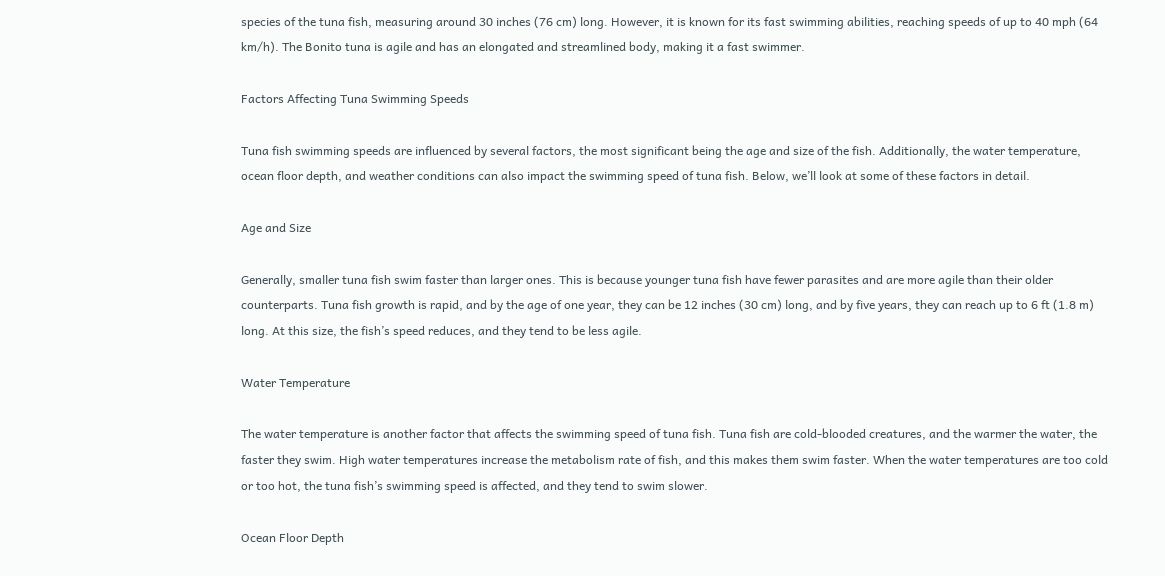species of the tuna fish, measuring around 30 inches (76 cm) long. However, it is known for its fast swimming abilities, reaching speeds of up to 40 mph (64 km/h). The Bonito tuna is agile and has an elongated and streamlined body, making it a fast swimmer.

Factors Affecting Tuna Swimming Speeds

Tuna fish swimming speeds are influenced by several factors, the most significant being the age and size of the fish. Additionally, the water temperature, ocean floor depth, and weather conditions can also impact the swimming speed of tuna fish. Below, we’ll look at some of these factors in detail.

Age and Size

Generally, smaller tuna fish swim faster than larger ones. This is because younger tuna fish have fewer parasites and are more agile than their older counterparts. Tuna fish growth is rapid, and by the age of one year, they can be 12 inches (30 cm) long, and by five years, they can reach up to 6 ft (1.8 m) long. At this size, the fish’s speed reduces, and they tend to be less agile.

Water Temperature

The water temperature is another factor that affects the swimming speed of tuna fish. Tuna fish are cold-blooded creatures, and the warmer the water, the faster they swim. High water temperatures increase the metabolism rate of fish, and this makes them swim faster. When the water temperatures are too cold or too hot, the tuna fish’s swimming speed is affected, and they tend to swim slower.

Ocean Floor Depth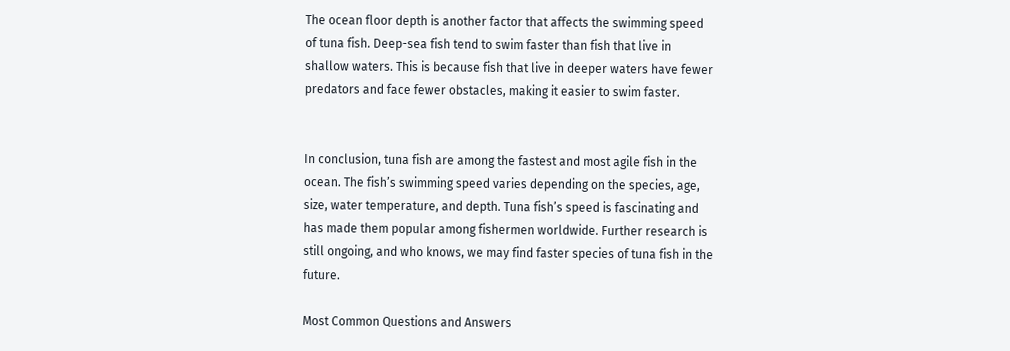The ocean floor depth is another factor that affects the swimming speed of tuna fish. Deep-sea fish tend to swim faster than fish that live in shallow waters. This is because fish that live in deeper waters have fewer predators and face fewer obstacles, making it easier to swim faster.


In conclusion, tuna fish are among the fastest and most agile fish in the ocean. The fish’s swimming speed varies depending on the species, age, size, water temperature, and depth. Tuna fish’s speed is fascinating and has made them popular among fishermen worldwide. Further research is still ongoing, and who knows, we may find faster species of tuna fish in the future.

Most Common Questions and Answers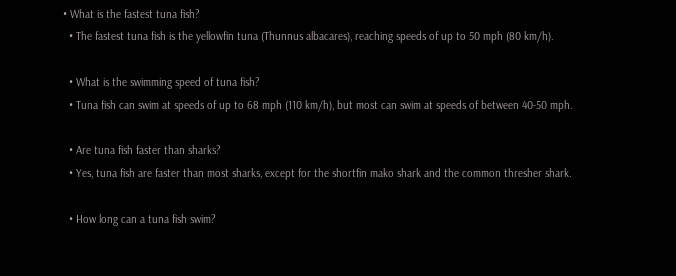• What is the fastest tuna fish?
  • The fastest tuna fish is the yellowfin tuna (Thunnus albacares), reaching speeds of up to 50 mph (80 km/h).

  • What is the swimming speed of tuna fish?
  • Tuna fish can swim at speeds of up to 68 mph (110 km/h), but most can swim at speeds of between 40-50 mph.

  • Are tuna fish faster than sharks?
  • Yes, tuna fish are faster than most sharks, except for the shortfin mako shark and the common thresher shark.

  • How long can a tuna fish swim?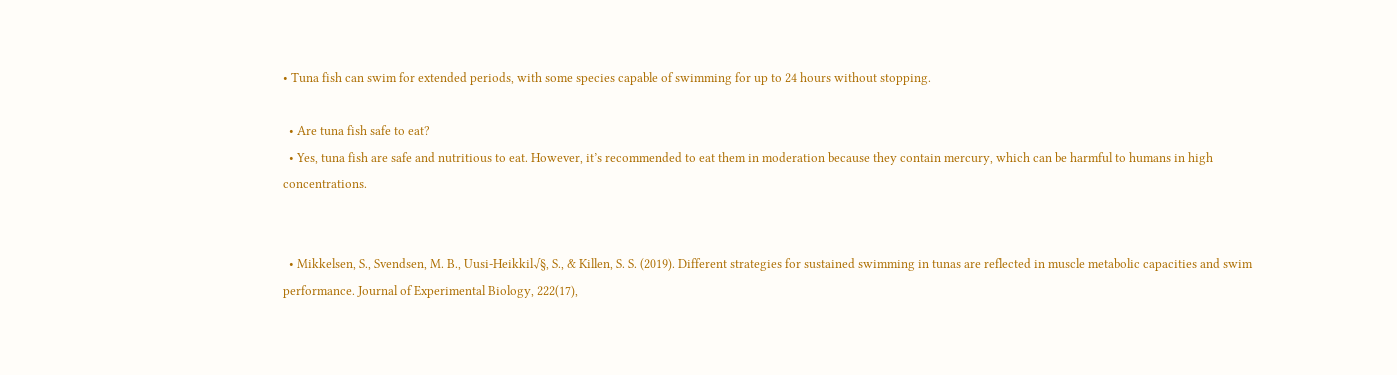• Tuna fish can swim for extended periods, with some species capable of swimming for up to 24 hours without stopping.

  • Are tuna fish safe to eat?
  • Yes, tuna fish are safe and nutritious to eat. However, it’s recommended to eat them in moderation because they contain mercury, which can be harmful to humans in high concentrations.


  • Mikkelsen, S., Svendsen, M. B., Uusi-Heikkil√§, S., & Killen, S. S. (2019). Different strategies for sustained swimming in tunas are reflected in muscle metabolic capacities and swim performance. Journal of Experimental Biology, 222(17),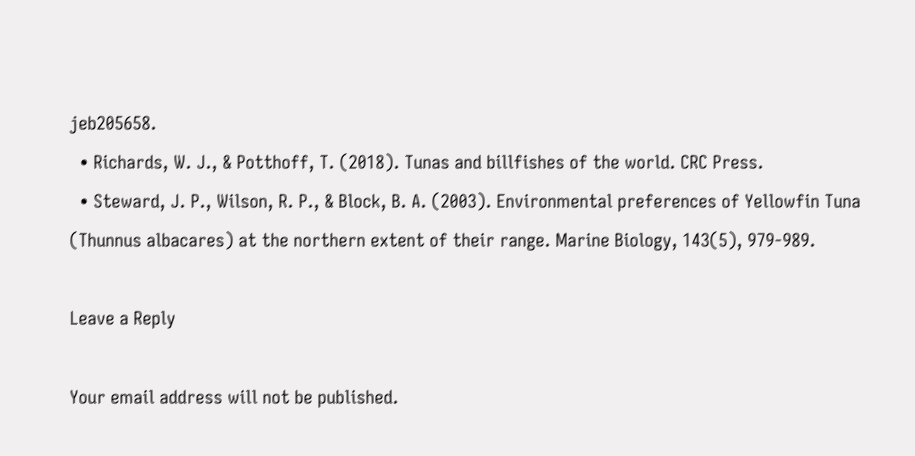jeb205658.
  • Richards, W. J., & Potthoff, T. (2018). Tunas and billfishes of the world. CRC Press.
  • Steward, J. P., Wilson, R. P., & Block, B. A. (2003). Environmental preferences of Yellowfin Tuna (Thunnus albacares) at the northern extent of their range. Marine Biology, 143(5), 979-989.

Leave a Reply

Your email address will not be published.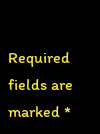Required fields are marked *